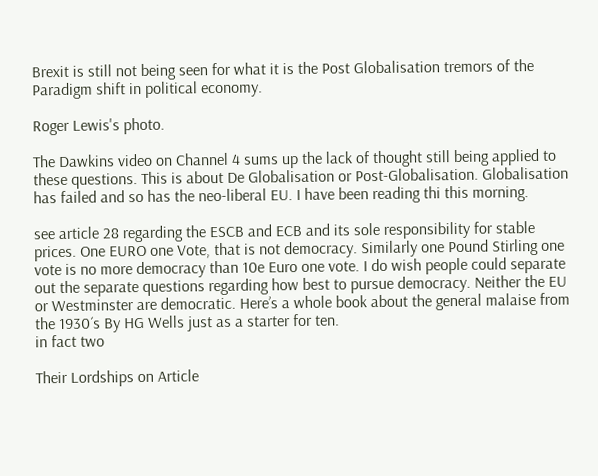Brexit is still not being seen for what it is the Post Globalisation tremors of the Paradigm shift in political economy.

Roger Lewis's photo.

The Dawkins video on Channel 4 sums up the lack of thought still being applied to these questions. This is about De Globalisation or Post-Globalisation. Globalisation has failed and so has the neo-liberal EU. I have been reading thi this morning.

see article 28 regarding the ESCB and ECB and its sole responsibility for stable prices. One EURO one Vote, that is not democracy. Similarly one Pound Stirling one vote is no more democracy than 10e Euro one vote. I do wish people could separate out the separate questions regarding how best to pursue democracy. Neither the EU or Westminster are democratic. Here’s a whole book about the general malaise from the 1930´s By HG Wells just as a starter for ten.
in fact two

Their Lordships on Article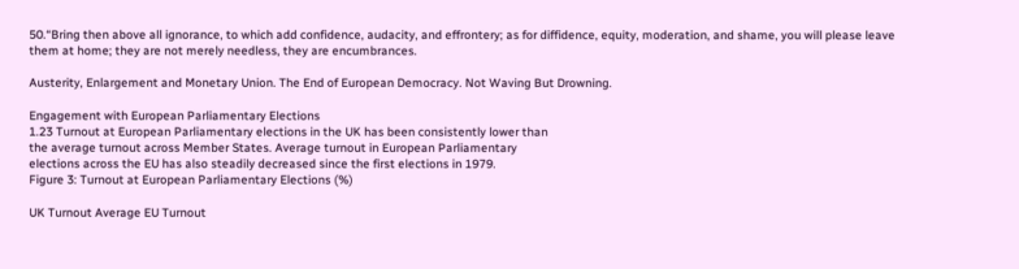50.“Bring then above all ignorance, to which add confidence, audacity, and effrontery; as for diffidence, equity, moderation, and shame, you will please leave them at home; they are not merely needless, they are encumbrances.

Austerity, Enlargement and Monetary Union. The End of European Democracy. Not Waving But Drowning.

Engagement with European Parliamentary Elections
1.23 Turnout at European Parliamentary elections in the UK has been consistently lower than
the average turnout across Member States. Average turnout in European Parliamentary
elections across the EU has also steadily decreased since the first elections in 1979.
Figure 3: Turnout at European Parliamentary Elections (%)

UK Turnout Average EU Turnout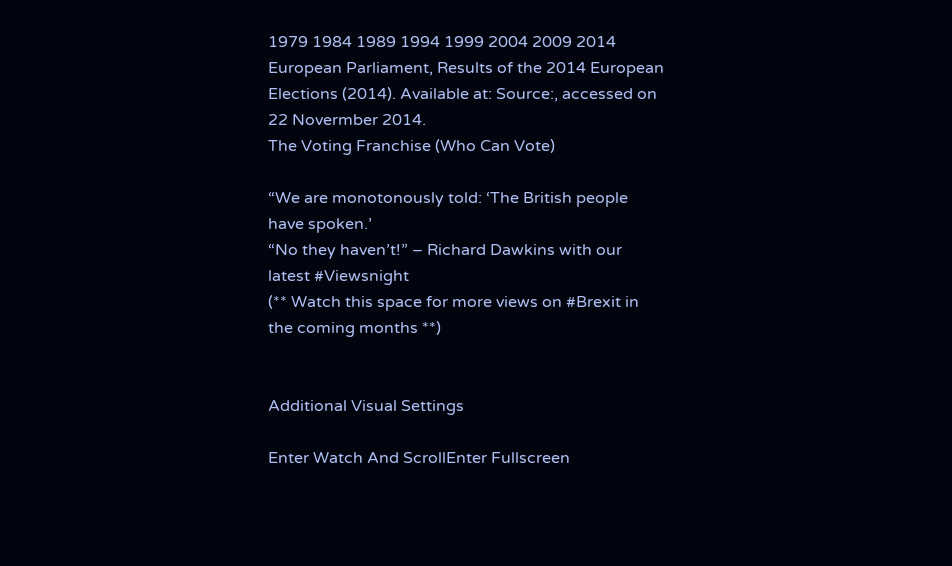1979 1984 1989 1994 1999 2004 2009 2014
European Parliament, Results of the 2014 European Elections (2014). Available at: Source:, accessed on 22 Novermber 2014.
The Voting Franchise (Who Can Vote)

“We are monotonously told: ‘The British people have spoken.’
“No they haven’t!” – Richard Dawkins with our latest #Viewsnight
(** Watch this space for more views on #Brexit in the coming months **)


Additional Visual Settings

Enter Watch And ScrollEnter Fullscreen